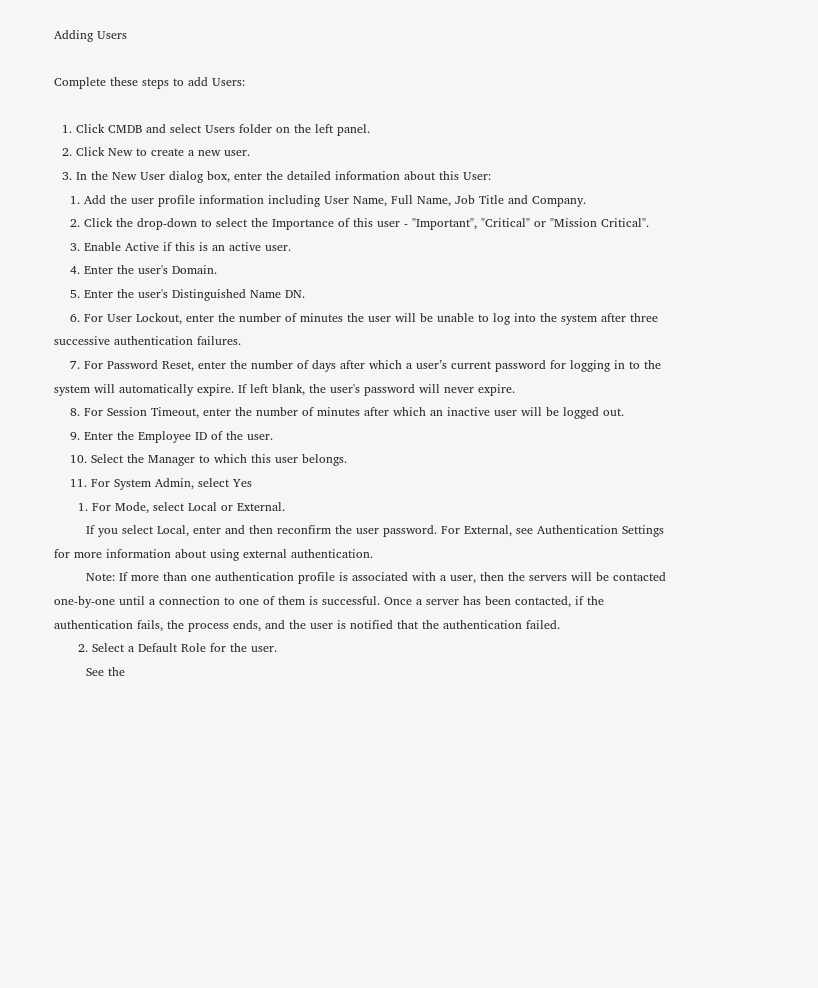Adding Users

Complete these steps to add Users:

  1. Click CMDB and select Users folder on the left panel.
  2. Click New to create a new user.
  3. In the New User dialog box, enter the detailed information about this User:
    1. Add the user profile information including User Name, Full Name, Job Title and Company.
    2. Click the drop-down to select the Importance of this user - "Important", "Critical" or "Mission Critical".
    3. Enable Active if this is an active user.
    4. Enter the user's Domain.
    5. Enter the user's Distinguished Name DN.
    6. For User Lockout, enter the number of minutes the user will be unable to log into the system after three successive authentication failures.
    7. For Password Reset, enter the number of days after which a user’s current password for logging in to the system will automatically expire. If left blank, the user's password will never expire.
    8. For Session Timeout, enter the number of minutes after which an inactive user will be logged out.
    9. Enter the Employee ID of the user.
    10. Select the Manager to which this user belongs.
    11. For System Admin, select Yes
      1. For Mode, select Local or External.
        If you select Local, enter and then reconfirm the user password. For External, see Authentication Settings for more information about using external authentication.
        Note: If more than one authentication profile is associated with a user, then the servers will be contacted one-by-one until a connection to one of them is successful. Once a server has been contacted, if the authentication fails, the process ends, and the user is notified that the authentication failed.
      2. Select a Default Role for the user.
        See the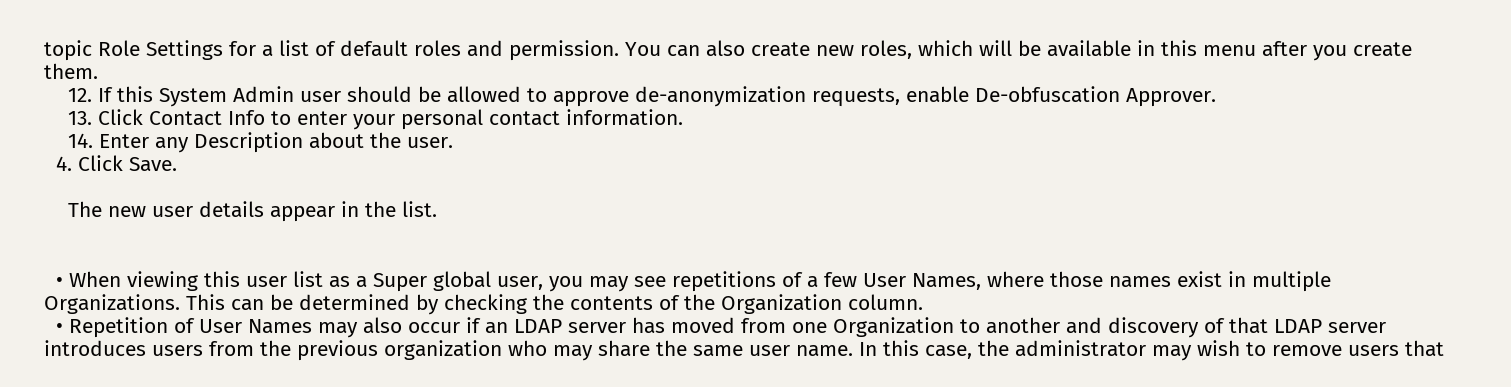topic Role Settings for a list of default roles and permission. You can also create new roles, which will be available in this menu after you create them.
    12. If this System Admin user should be allowed to approve de-anonymization requests, enable De-obfuscation Approver.
    13. Click Contact Info to enter your personal contact information.
    14. Enter any Description about the user.
  4. Click Save.

    The new user details appear in the list.


  • When viewing this user list as a Super global user, you may see repetitions of a few User Names, where those names exist in multiple Organizations. This can be determined by checking the contents of the Organization column.
  • Repetition of User Names may also occur if an LDAP server has moved from one Organization to another and discovery of that LDAP server introduces users from the previous organization who may share the same user name. In this case, the administrator may wish to remove users that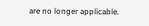are no longer applicable.